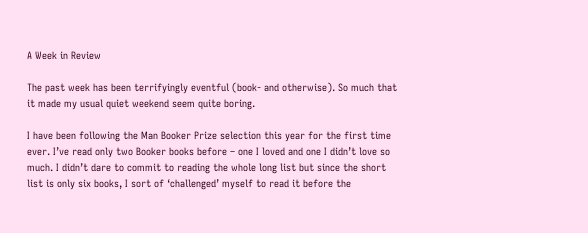A Week in Review

The past week has been terrifyingly eventful (book- and otherwise). So much that it made my usual quiet weekend seem quite boring.

I have been following the Man Booker Prize selection this year for the first time ever. I’ve read only two Booker books before – one I loved and one I didn’t love so much. I didn’t dare to commit to reading the whole long list but since the short list is only six books, I sort of ‘challenged’ myself to read it before the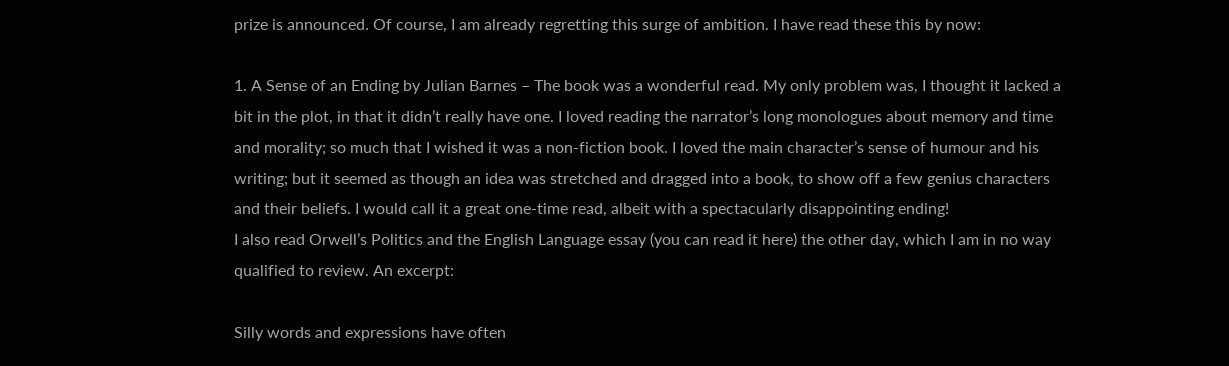prize is announced. Of course, I am already regretting this surge of ambition. I have read these this by now:

1. A Sense of an Ending by Julian Barnes – The book was a wonderful read. My only problem was, I thought it lacked a bit in the plot, in that it didn’t really have one. I loved reading the narrator’s long monologues about memory and time and morality; so much that I wished it was a non-fiction book. I loved the main character’s sense of humour and his writing; but it seemed as though an idea was stretched and dragged into a book, to show off a few genius characters and their beliefs. I would call it a great one-time read, albeit with a spectacularly disappointing ending!
I also read Orwell’s Politics and the English Language essay (you can read it here) the other day, which I am in no way qualified to review. An excerpt:

Silly words and expressions have often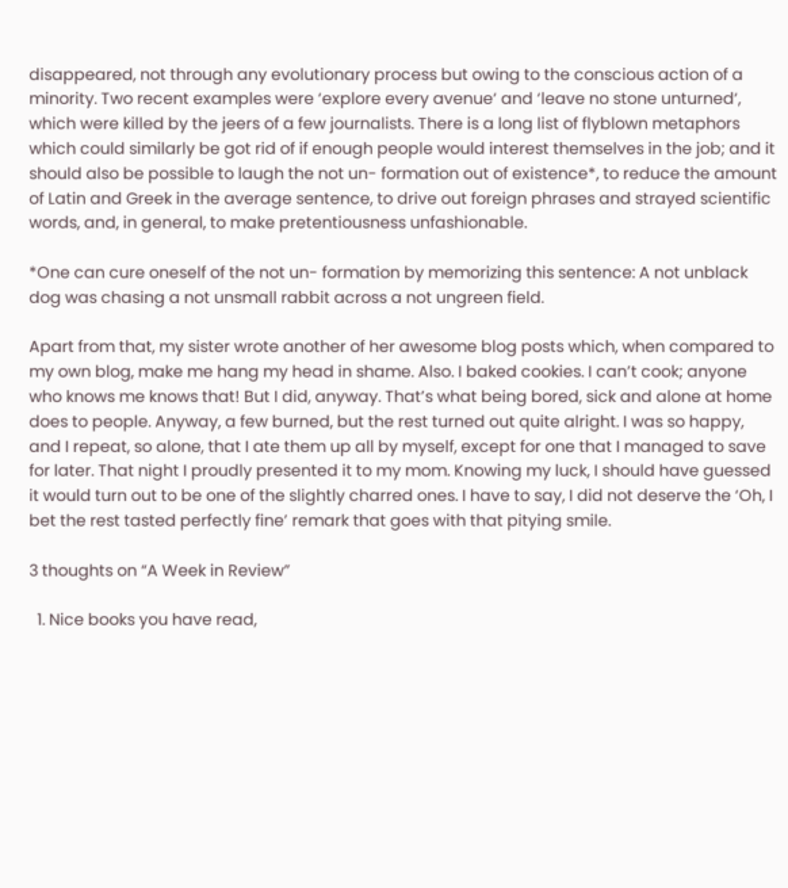disappeared, not through any evolutionary process but owing to the conscious action of a minority. Two recent examples were ‘explore every avenue‘ and ‘leave no stone unturned‘, which were killed by the jeers of a few journalists. There is a long list of flyblown metaphors which could similarly be got rid of if enough people would interest themselves in the job; and it should also be possible to laugh the not un- formation out of existence*, to reduce the amount of Latin and Greek in the average sentence, to drive out foreign phrases and strayed scientific words, and, in general, to make pretentiousness unfashionable.

*One can cure oneself of the not un- formation by memorizing this sentence: A not unblack dog was chasing a not unsmall rabbit across a not ungreen field.

Apart from that, my sister wrote another of her awesome blog posts which, when compared to my own blog, make me hang my head in shame. Also. I baked cookies. I can’t cook; anyone who knows me knows that! But I did, anyway. That’s what being bored, sick and alone at home does to people. Anyway, a few burned, but the rest turned out quite alright. I was so happy, and I repeat, so alone, that I ate them up all by myself, except for one that I managed to save for later. That night I proudly presented it to my mom. Knowing my luck, I should have guessed it would turn out to be one of the slightly charred ones. I have to say, I did not deserve the ‘Oh, I bet the rest tasted perfectly fine’ remark that goes with that pitying smile.

3 thoughts on “A Week in Review”

  1. Nice books you have read,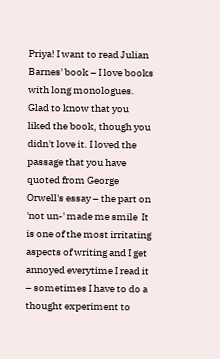Priya! I want to read Julian Barnes' book – I love books with long monologues. Glad to know that you liked the book, though you didn't love it. I loved the passage that you have quoted from George Orwell's essay – the part on 'not un-' made me smile  It is one of the most irritating aspects of writing and I get annoyed everytime I read it – sometimes I have to do a thought experiment to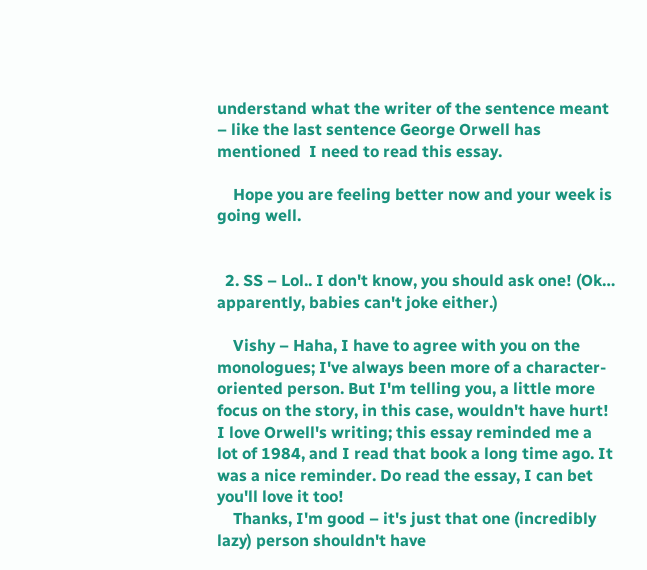understand what the writer of the sentence meant – like the last sentence George Orwell has mentioned  I need to read this essay.

    Hope you are feeling better now and your week is going well.


  2. SS – Lol.. I don't know, you should ask one! (Ok… apparently, babies can't joke either.)

    Vishy – Haha, I have to agree with you on the monologues; I've always been more of a character-oriented person. But I'm telling you, a little more focus on the story, in this case, wouldn't have hurt! I love Orwell's writing; this essay reminded me a lot of 1984, and I read that book a long time ago. It was a nice reminder. Do read the essay, I can bet you'll love it too!
    Thanks, I'm good – it's just that one (incredibly lazy) person shouldn't have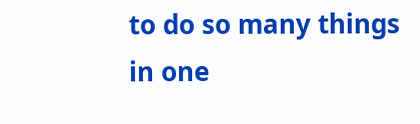to do so many things in one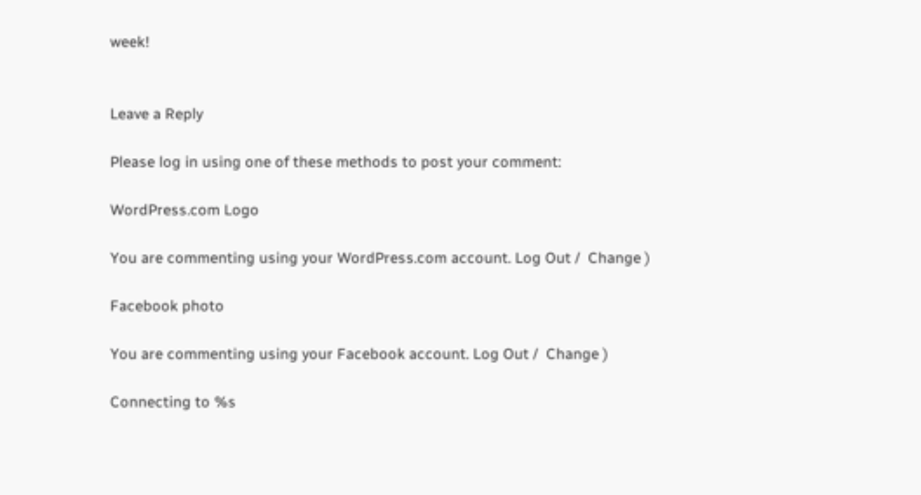week!


Leave a Reply

Please log in using one of these methods to post your comment:

WordPress.com Logo

You are commenting using your WordPress.com account. Log Out /  Change )

Facebook photo

You are commenting using your Facebook account. Log Out /  Change )

Connecting to %s